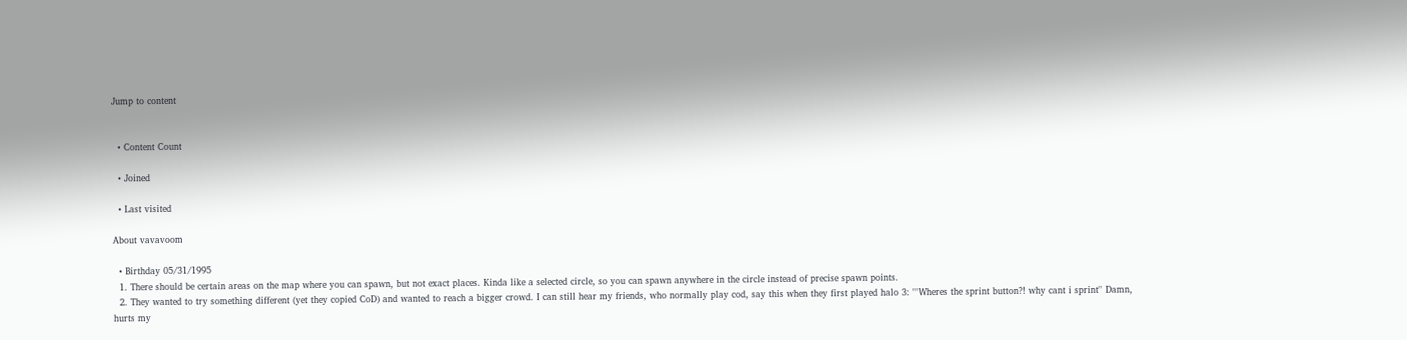Jump to content


  • Content Count

  • Joined

  • Last visited

About vavavoom

  • Birthday 05/31/1995
  1. There should be certain areas on the map where you can spawn, but not exact places. Kinda like a selected circle, so you can spawn anywhere in the circle instead of precise spawn points.
  2. They wanted to try something different (yet they copied CoD) and wanted to reach a bigger crowd. I can still hear my friends, who normally play cod, say this when they first played halo 3: '''Wheres the sprint button?! why cant i sprint'' Damn, hurts my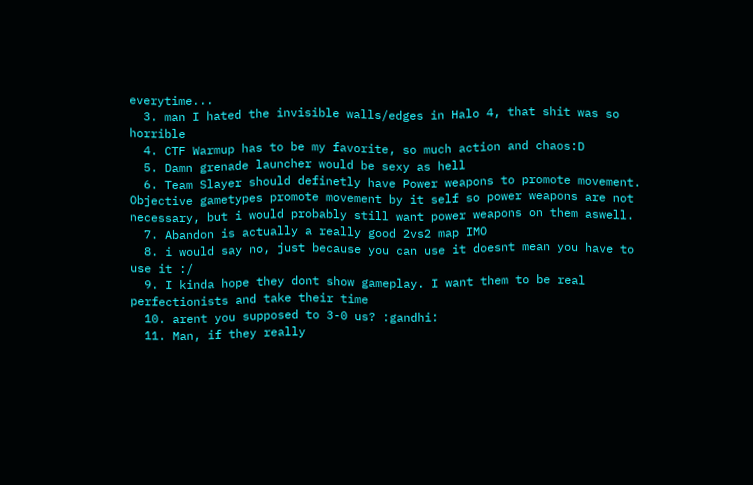everytime...
  3. man I hated the invisible walls/edges in Halo 4, that shit was so horrible
  4. CTF Warmup has to be my favorite, so much action and chaos:D
  5. Damn grenade launcher would be sexy as hell
  6. Team Slayer should definetly have Power weapons to promote movement. Objective gametypes promote movement by it self so power weapons are not necessary, but i would probably still want power weapons on them aswell.
  7. Abandon is actually a really good 2vs2 map IMO
  8. i would say no, just because you can use it doesnt mean you have to use it :/
  9. I kinda hope they dont show gameplay. I want them to be real perfectionists and take their time
  10. arent you supposed to 3-0 us? :gandhi:
  11. Man, if they really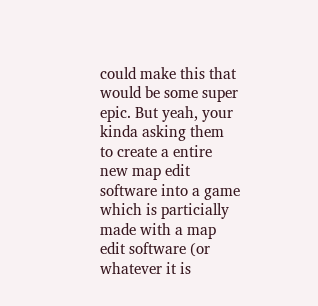could make this that would be some super epic. But yeah, your kinda asking them to create a entire new map edit software into a game which is particially made with a map edit software (or whatever it is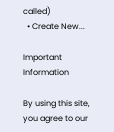called)
  • Create New...

Important Information

By using this site, you agree to our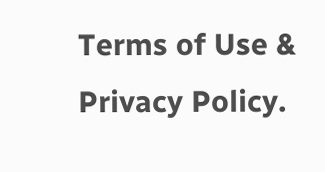Terms of Use & Privacy Policy.